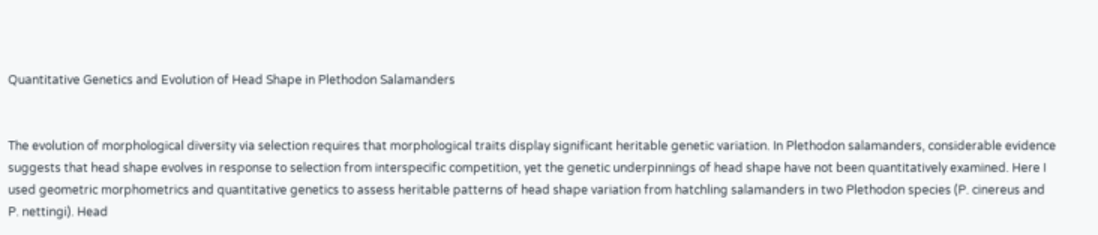Quantitative Genetics and Evolution of Head Shape in Plethodon Salamanders


The evolution of morphological diversity via selection requires that morphological traits display significant heritable genetic variation. In Plethodon salamanders, considerable evidence suggests that head shape evolves in response to selection from interspecific competition, yet the genetic underpinnings of head shape have not been quantitatively examined. Here I used geometric morphometrics and quantitative genetics to assess heritable patterns of head shape variation from hatchling salamanders in two Plethodon species (P. cinereus and P. nettingi). Head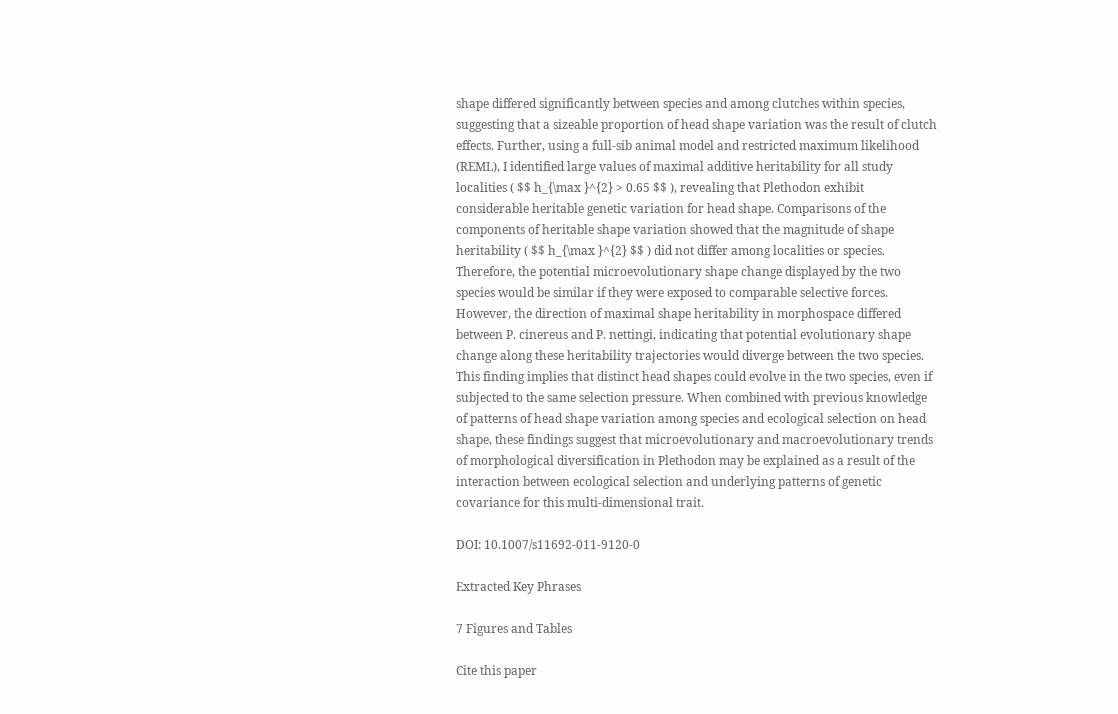shape differed significantly between species and among clutches within species, suggesting that a sizeable proportion of head shape variation was the result of clutch effects. Further, using a full-sib animal model and restricted maximum likelihood (REML), I identified large values of maximal additive heritability for all study localities ( $$ h_{\max }^{2} > 0.65 $$ ), revealing that Plethodon exhibit considerable heritable genetic variation for head shape. Comparisons of the components of heritable shape variation showed that the magnitude of shape heritability ( $$ h_{\max }^{2} $$ ) did not differ among localities or species. Therefore, the potential microevolutionary shape change displayed by the two species would be similar if they were exposed to comparable selective forces. However, the direction of maximal shape heritability in morphospace differed between P. cinereus and P. nettingi, indicating that potential evolutionary shape change along these heritability trajectories would diverge between the two species. This finding implies that distinct head shapes could evolve in the two species, even if subjected to the same selection pressure. When combined with previous knowledge of patterns of head shape variation among species and ecological selection on head shape, these findings suggest that microevolutionary and macroevolutionary trends of morphological diversification in Plethodon may be explained as a result of the interaction between ecological selection and underlying patterns of genetic covariance for this multi-dimensional trait.

DOI: 10.1007/s11692-011-9120-0

Extracted Key Phrases

7 Figures and Tables

Cite this paper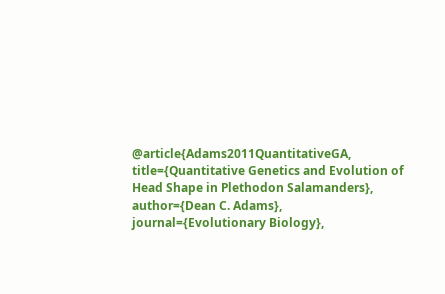@article{Adams2011QuantitativeGA, title={Quantitative Genetics and Evolution of Head Shape in Plethodon Salamanders}, author={Dean C. Adams}, journal={Evolutionary Biology},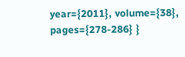year={2011}, volume={38}, pages={278-286} }